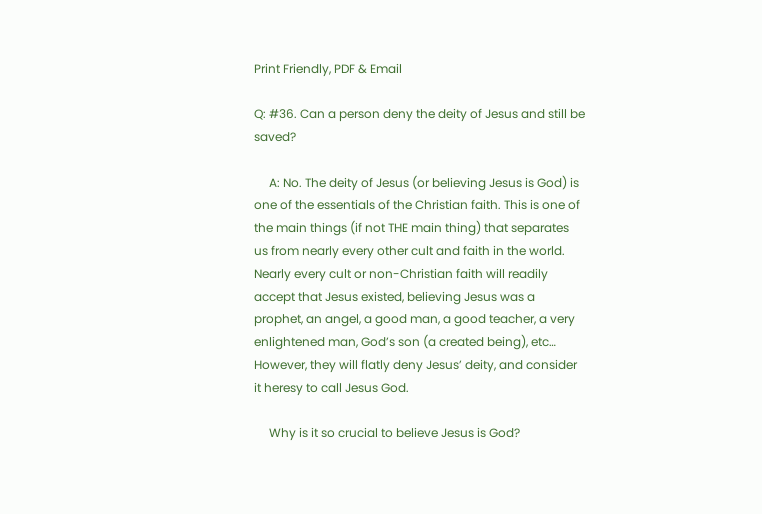Print Friendly, PDF & Email

Q: #36. Can a person deny the deity of Jesus and still be saved?

     A: No. The deity of Jesus (or believing Jesus is God) is one of the essentials of the Christian faith. This is one of the main things (if not THE main thing) that separates us from nearly every other cult and faith in the world. Nearly every cult or non-Christian faith will readily accept that Jesus existed, believing Jesus was a prophet, an angel, a good man, a good teacher, a very enlightened man, God’s son (a created being), etc… However, they will flatly deny Jesus’ deity, and consider it heresy to call Jesus God.

     Why is it so crucial to believe Jesus is God?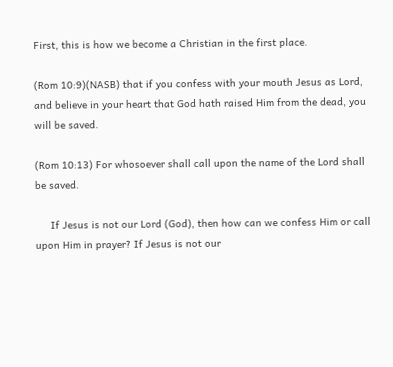First, this is how we become a Christian in the first place.

(Rom 10:9)(NASB) that if you confess with your mouth Jesus as Lord, and believe in your heart that God hath raised Him from the dead, you will be saved.

(Rom 10:13) For whosoever shall call upon the name of the Lord shall be saved.

     If Jesus is not our Lord (God), then how can we confess Him or call upon Him in prayer? If Jesus is not our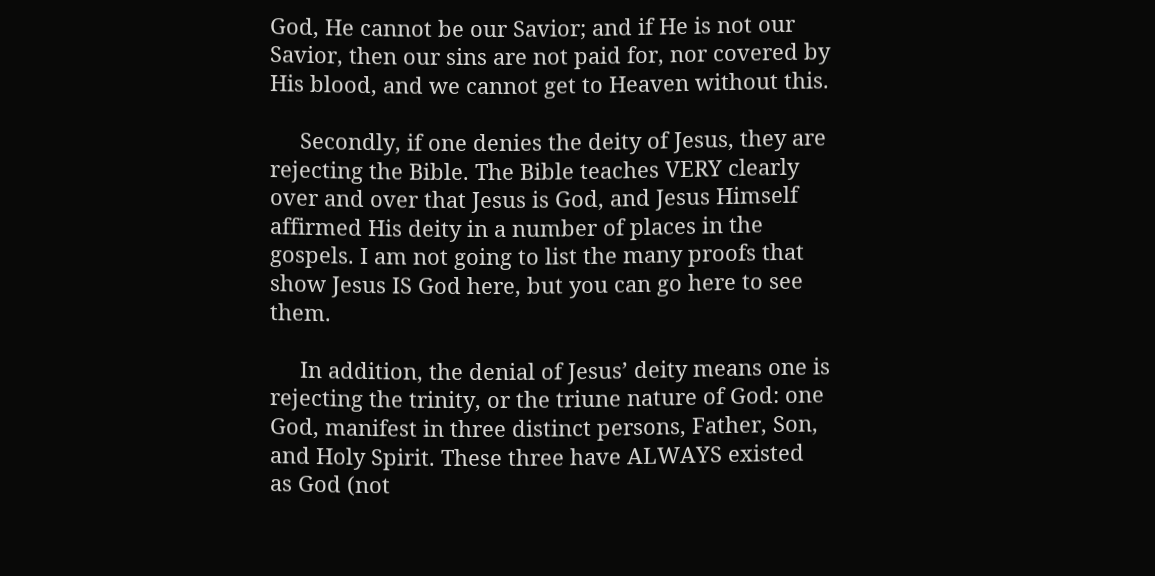God, He cannot be our Savior; and if He is not our Savior, then our sins are not paid for, nor covered by His blood, and we cannot get to Heaven without this.

     Secondly, if one denies the deity of Jesus, they are rejecting the Bible. The Bible teaches VERY clearly over and over that Jesus is God, and Jesus Himself affirmed His deity in a number of places in the gospels. I am not going to list the many proofs that show Jesus IS God here, but you can go here to see them.

     In addition, the denial of Jesus’ deity means one is rejecting the trinity, or the triune nature of God: one God, manifest in three distinct persons, Father, Son, and Holy Spirit. These three have ALWAYS existed as God (not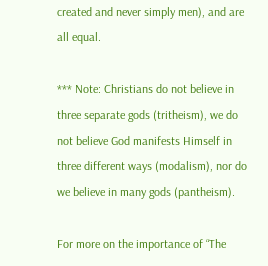created and never simply men), and are all equal.

*** Note: Christians do not believe in three separate gods (tritheism), we do not believe God manifests Himself in three different ways (modalism), nor do we believe in many gods (pantheism).

For more on the importance of “The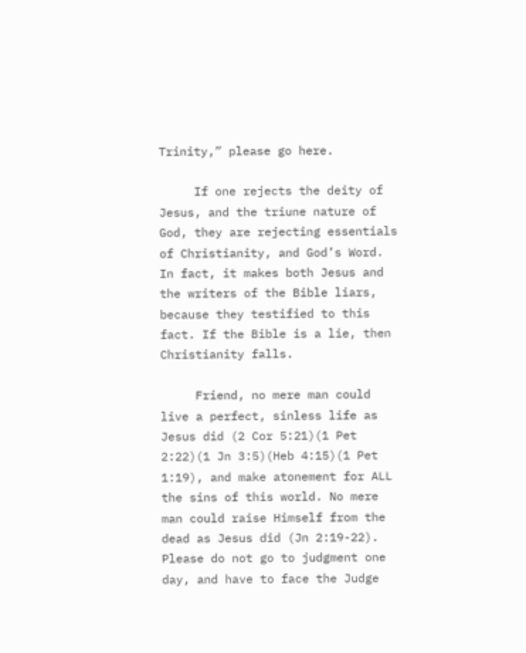Trinity,” please go here.

     If one rejects the deity of Jesus, and the triune nature of God, they are rejecting essentials of Christianity, and God’s Word. In fact, it makes both Jesus and the writers of the Bible liars, because they testified to this fact. If the Bible is a lie, then Christianity falls.

     Friend, no mere man could live a perfect, sinless life as Jesus did (2 Cor 5:21)(1 Pet 2:22)(1 Jn 3:5)(Heb 4:15)(1 Pet 1:19), and make atonement for ALL the sins of this world. No mere man could raise Himself from the dead as Jesus did (Jn 2:19-22). Please do not go to judgment one day, and have to face the Judge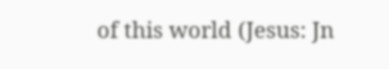of this world (Jesus: Jn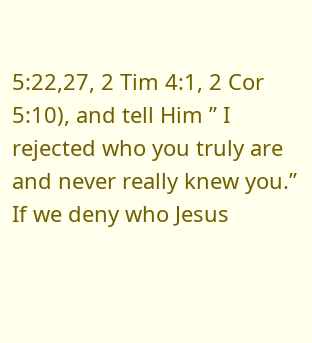5:22,27, 2 Tim 4:1, 2 Cor 5:10), and tell Him ” I rejected who you truly are and never really knew you.” If we deny who Jesus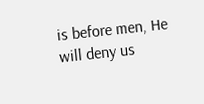is before men, He will deny us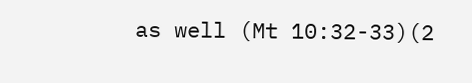as well (Mt 10:32-33)(2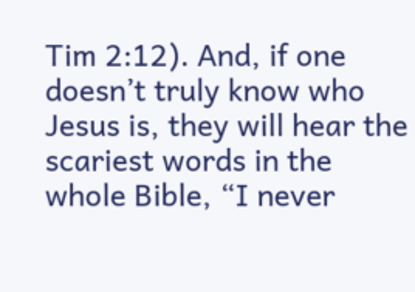Tim 2:12). And, if one doesn’t truly know who Jesus is, they will hear the scariest words in the whole Bible, “I never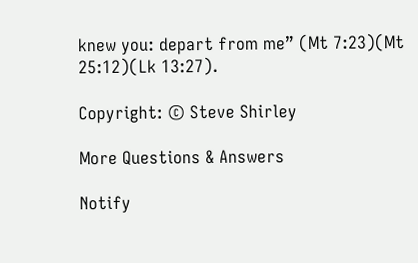knew you: depart from me” (Mt 7:23)(Mt 25:12)(Lk 13:27).

Copyright: © Steve Shirley

More Questions & Answers

Notify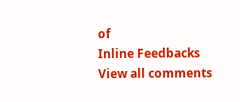of
Inline Feedbacks
View all comments